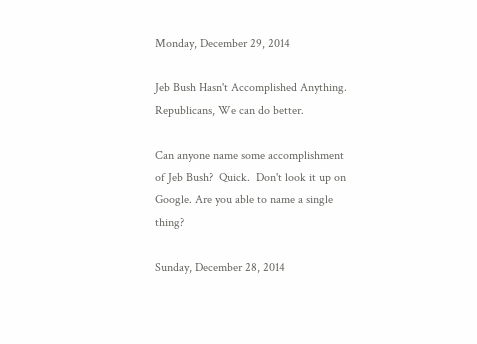Monday, December 29, 2014

Jeb Bush Hasn't Accomplished Anything. Republicans, We can do better.

Can anyone name some accomplishment of Jeb Bush?  Quick.  Don't look it up on Google. Are you able to name a single thing?

Sunday, December 28, 2014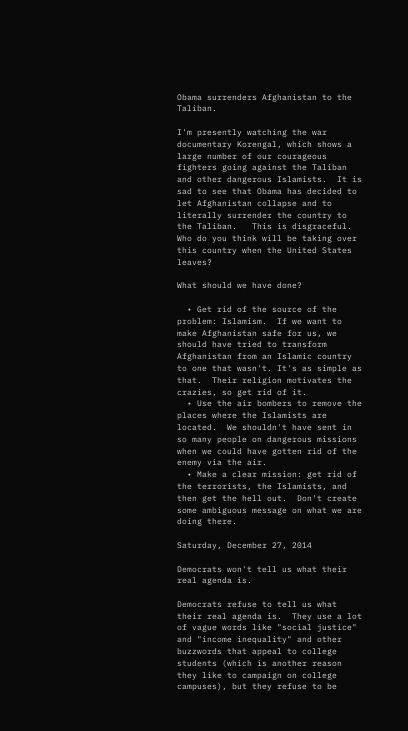Obama surrenders Afghanistan to the Taliban.

I'm presently watching the war documentary Korengal, which shows a large number of our courageous fighters going against the Taliban and other dangerous Islamists.  It is sad to see that Obama has decided to let Afghanistan collapse and to literally surrender the country to the Taliban.   This is disgraceful.  Who do you think will be taking over this country when the United States leaves?

What should we have done?

  • Get rid of the source of the problem: Islamism.  If we want to make Afghanistan safe for us, we should have tried to transform Afghanistan from an Islamic country to one that wasn't. It's as simple as that.  Their religion motivates the crazies, so get rid of it.
  • Use the air bombers to remove the places where the Islamists are located.  We shouldn't have sent in so many people on dangerous missions when we could have gotten rid of the enemy via the air.
  • Make a clear mission: get rid of the terrorists, the Islamists, and then get the hell out.  Don't create some ambiguous message on what we are doing there.

Saturday, December 27, 2014

Democrats won't tell us what their real agenda is.

Democrats refuse to tell us what their real agenda is.  They use a lot of vague words like "social justice" and "income inequality" and other buzzwords that appeal to college students (which is another reason they like to campaign on college campuses), but they refuse to be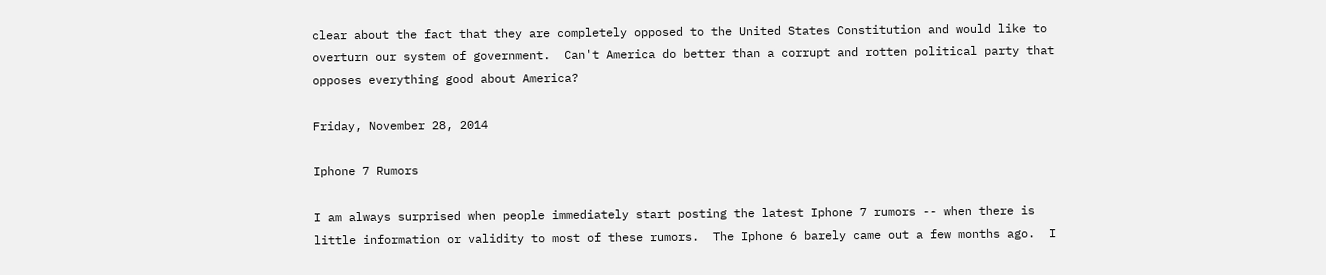clear about the fact that they are completely opposed to the United States Constitution and would like to overturn our system of government.  Can't America do better than a corrupt and rotten political party that opposes everything good about America?

Friday, November 28, 2014

Iphone 7 Rumors

I am always surprised when people immediately start posting the latest Iphone 7 rumors -- when there is little information or validity to most of these rumors.  The Iphone 6 barely came out a few months ago.  I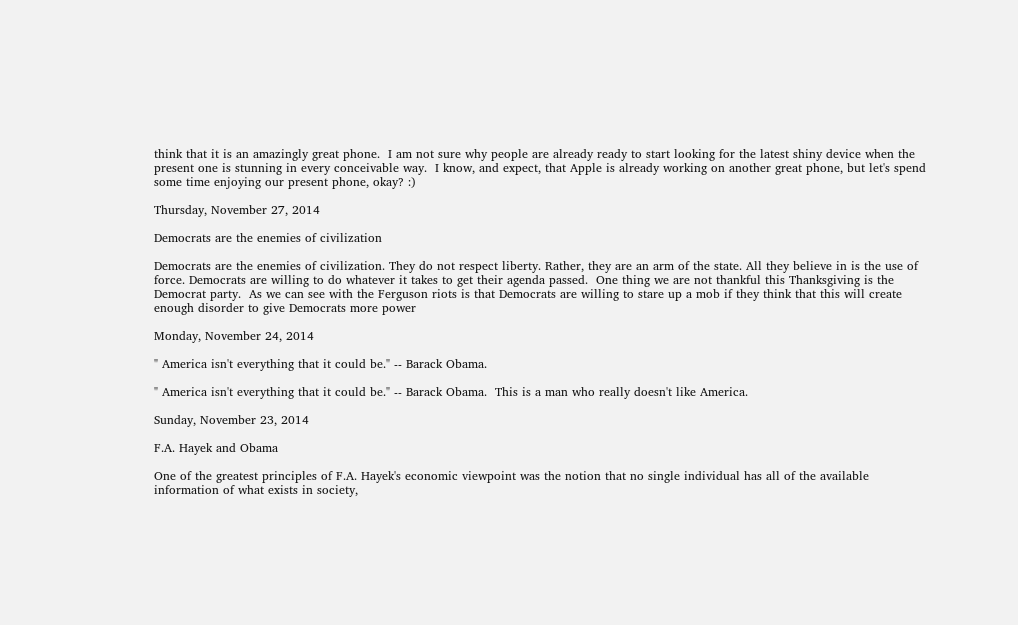think that it is an amazingly great phone.  I am not sure why people are already ready to start looking for the latest shiny device when the present one is stunning in every conceivable way.  I know, and expect, that Apple is already working on another great phone, but let's spend some time enjoying our present phone, okay? :)

Thursday, November 27, 2014

Democrats are the enemies of civilization

Democrats are the enemies of civilization. They do not respect liberty. Rather, they are an arm of the state. All they believe in is the use of force. Democrats are willing to do whatever it takes to get their agenda passed.  One thing we are not thankful this Thanksgiving is the Democrat party.  As we can see with the Ferguson riots is that Democrats are willing to stare up a mob if they think that this will create enough disorder to give Democrats more power

Monday, November 24, 2014

" America isn't everything that it could be." -- Barack Obama.

" America isn't everything that it could be." -- Barack Obama.  This is a man who really doesn't like America.

Sunday, November 23, 2014

F.A. Hayek and Obama

One of the greatest principles of F.A. Hayek's economic viewpoint was the notion that no single individual has all of the available information of what exists in society,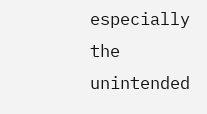especially the unintended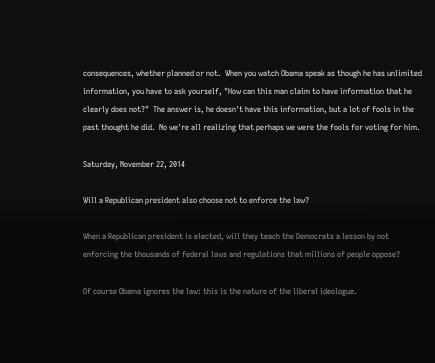consequences, whether planned or not.  When you watch Obama speak as though he has unlimited information, you have to ask yourself, "How can this man claim to have information that he clearly does not?"  The answer is, he doesn't have this information, but a lot of fools in the past thought he did.  No we're all realizing that perhaps we were the fools for voting for him.

Saturday, November 22, 2014

Will a Republican president also choose not to enforce the law?

When a Republican president is elected, will they teach the Democrats a lesson by not enforcing the thousands of federal laws and regulations that millions of people oppose?

Of course Obama ignores the law: this is the nature of the liberal ideologue.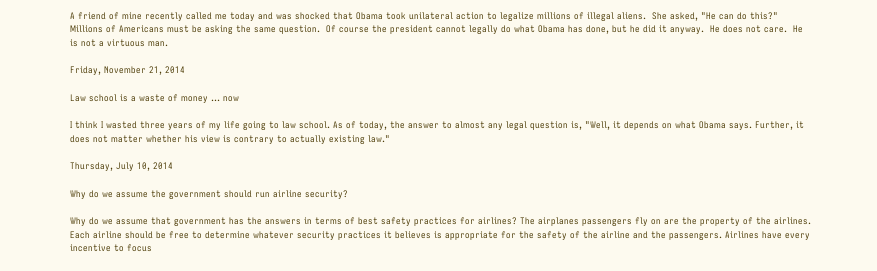A friend of mine recently called me today and was shocked that Obama took unilateral action to legalize millions of illegal aliens.  She asked, "He can do this?"  Millions of Americans must be asking the same question.  Of course the president cannot legally do what Obama has done, but he did it anyway.  He does not care.  He is not a virtuous man.

Friday, November 21, 2014

Law school is a waste of money ... now

I think I wasted three years of my life going to law school. As of today, the answer to almost any legal question is, "Well, it depends on what Obama says. Further, it does not matter whether his view is contrary to actually existing law."

Thursday, July 10, 2014

Why do we assume the government should run airline security?

Why do we assume that government has the answers in terms of best safety practices for airlines? The airplanes passengers fly on are the property of the airlines. Each airline should be free to determine whatever security practices it believes is appropriate for the safety of the airline and the passengers. Airlines have every incentive to focus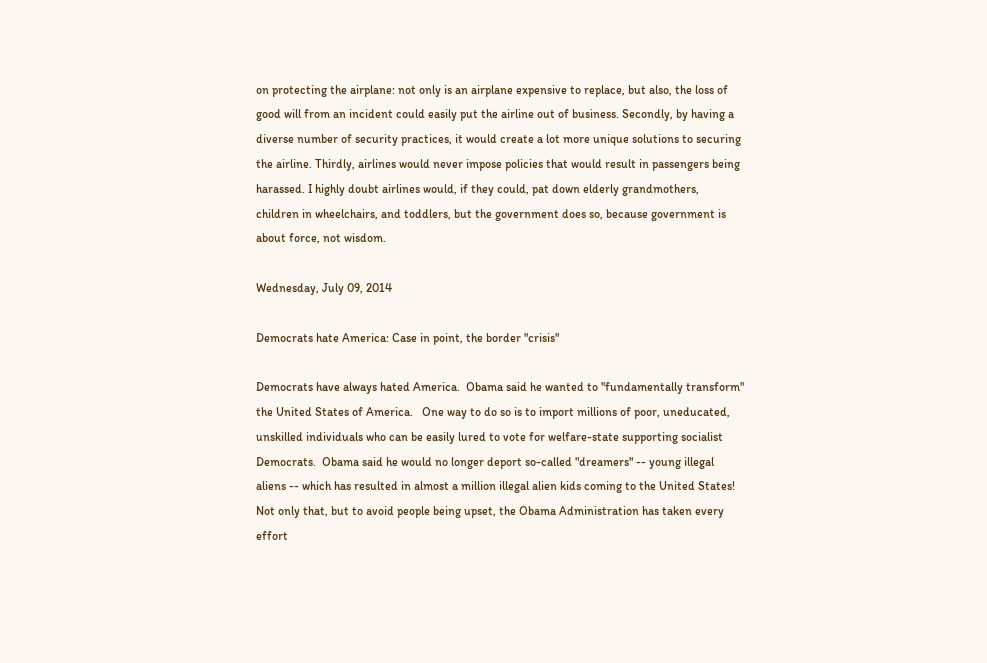on protecting the airplane: not only is an airplane expensive to replace, but also, the loss of good will from an incident could easily put the airline out of business. Secondly, by having a diverse number of security practices, it would create a lot more unique solutions to securing the airline. Thirdly, airlines would never impose policies that would result in passengers being harassed. I highly doubt airlines would, if they could, pat down elderly grandmothers, children in wheelchairs, and toddlers, but the government does so, because government is about force, not wisdom.

Wednesday, July 09, 2014

Democrats hate America: Case in point, the border "crisis"

Democrats have always hated America.  Obama said he wanted to "fundamentally transform" the United States of America.   One way to do so is to import millions of poor, uneducated, unskilled individuals who can be easily lured to vote for welfare-state supporting socialist Democrats.  Obama said he would no longer deport so-called "dreamers" -- young illegal aliens -- which has resulted in almost a million illegal alien kids coming to the United States!  Not only that, but to avoid people being upset, the Obama Administration has taken every effort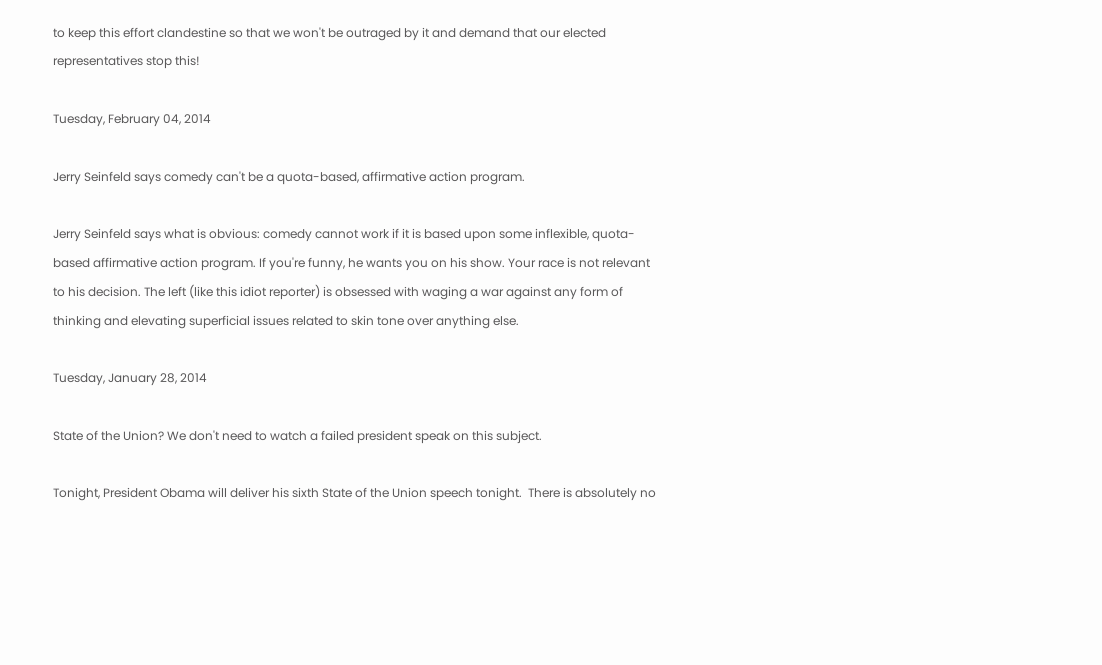to keep this effort clandestine so that we won't be outraged by it and demand that our elected representatives stop this!

Tuesday, February 04, 2014

Jerry Seinfeld says comedy can't be a quota-based, affirmative action program.

Jerry Seinfeld says what is obvious: comedy cannot work if it is based upon some inflexible, quota-based affirmative action program. If you're funny, he wants you on his show. Your race is not relevant to his decision. The left (like this idiot reporter) is obsessed with waging a war against any form of thinking and elevating superficial issues related to skin tone over anything else.

Tuesday, January 28, 2014

State of the Union? We don't need to watch a failed president speak on this subject.

Tonight, President Obama will deliver his sixth State of the Union speech tonight.  There is absolutely no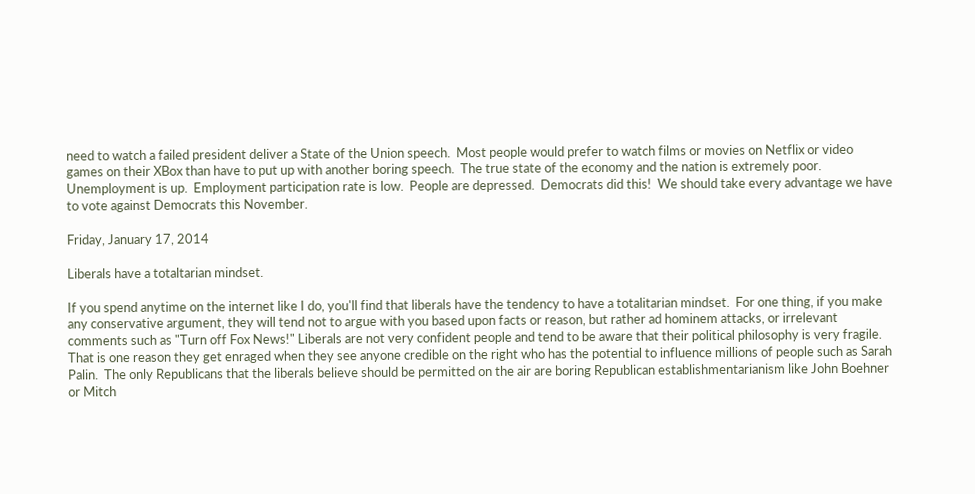need to watch a failed president deliver a State of the Union speech.  Most people would prefer to watch films or movies on Netflix or video games on their XBox than have to put up with another boring speech.  The true state of the economy and the nation is extremely poor.  Unemployment is up.  Employment participation rate is low.  People are depressed.  Democrats did this!  We should take every advantage we have to vote against Democrats this November.

Friday, January 17, 2014

Liberals have a totaltarian mindset.

If you spend anytime on the internet like I do, you'll find that liberals have the tendency to have a totalitarian mindset.  For one thing, if you make any conservative argument, they will tend not to argue with you based upon facts or reason, but rather ad hominem attacks, or irrelevant comments such as "Turn off Fox News!" Liberals are not very confident people and tend to be aware that their political philosophy is very fragile.  That is one reason they get enraged when they see anyone credible on the right who has the potential to influence millions of people such as Sarah Palin.  The only Republicans that the liberals believe should be permitted on the air are boring Republican establishmentarianism like John Boehner or Mitch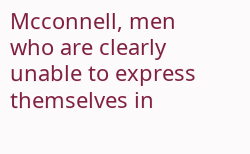Mcconnell, men who are clearly unable to express themselves in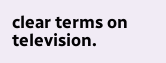clear terms on television.